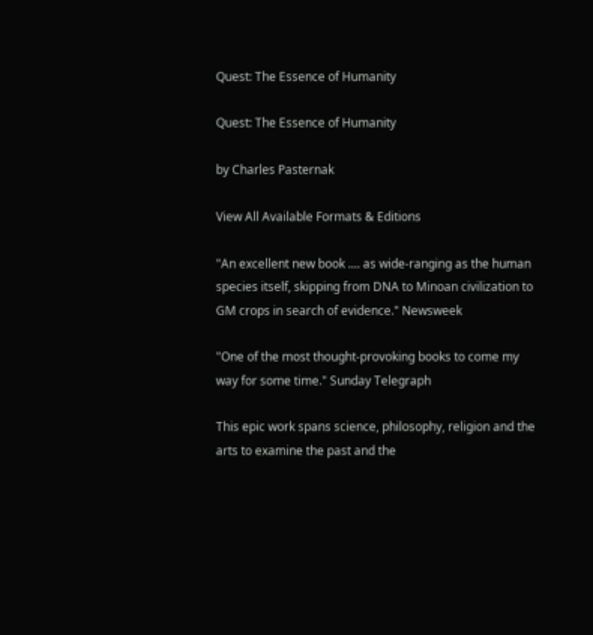Quest: The Essence of Humanity

Quest: The Essence of Humanity

by Charles Pasternak

View All Available Formats & Editions

"An excellent new book .... as wide-ranging as the human species itself, skipping from DNA to Minoan civilization to GM crops in search of evidence." Newsweek

"One of the most thought-provoking books to come my way for some time." Sunday Telegraph

This epic work spans science, philosophy, religion and the arts to examine the past and the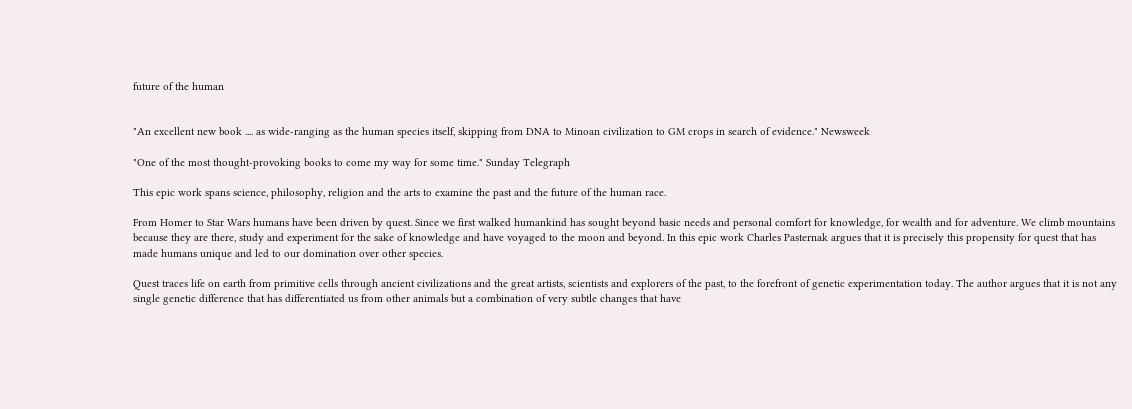future of the human


"An excellent new book .... as wide-ranging as the human species itself, skipping from DNA to Minoan civilization to GM crops in search of evidence." Newsweek

"One of the most thought-provoking books to come my way for some time." Sunday Telegraph

This epic work spans science, philosophy, religion and the arts to examine the past and the future of the human race.

From Homer to Star Wars humans have been driven by quest. Since we first walked humankind has sought beyond basic needs and personal comfort for knowledge, for wealth and for adventure. We climb mountains because they are there, study and experiment for the sake of knowledge and have voyaged to the moon and beyond. In this epic work Charles Pasternak argues that it is precisely this propensity for quest that has made humans unique and led to our domination over other species.

Quest traces life on earth from primitive cells through ancient civilizations and the great artists, scientists and explorers of the past, to the forefront of genetic experimentation today. The author argues that it is not any single genetic difference that has differentiated us from other animals but a combination of very subtle changes that have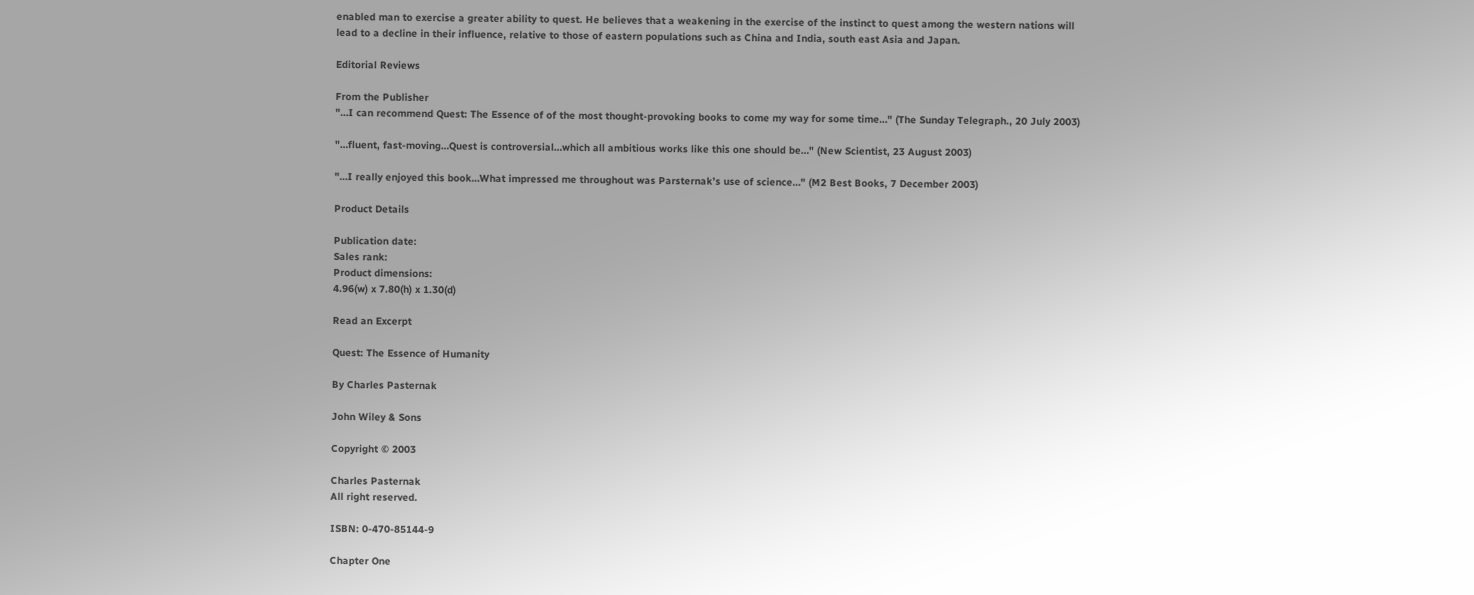enabled man to exercise a greater ability to quest. He believes that a weakening in the exercise of the instinct to quest among the western nations will lead to a decline in their influence, relative to those of eastern populations such as China and India, south east Asia and Japan.

Editorial Reviews

From the Publisher
"…I can recommend Quest: The Essence of of the most thought-provoking books to come my way for some time…" (The Sunday Telegraph., 20 July 2003)

"…fluent, fast-moving…Quest is controversial…which all ambitious works like this one should be…" (New Scientist, 23 August 2003)

"…I really enjoyed this book…What impressed me throughout was Parsternak’s use of science…" (M2 Best Books, 7 December 2003)

Product Details

Publication date:
Sales rank:
Product dimensions:
4.96(w) x 7.80(h) x 1.30(d)

Read an Excerpt

Quest: The Essence of Humanity

By Charles Pasternak

John Wiley & Sons

Copyright © 2003

Charles Pasternak
All right reserved.

ISBN: 0-470-85144-9

Chapter One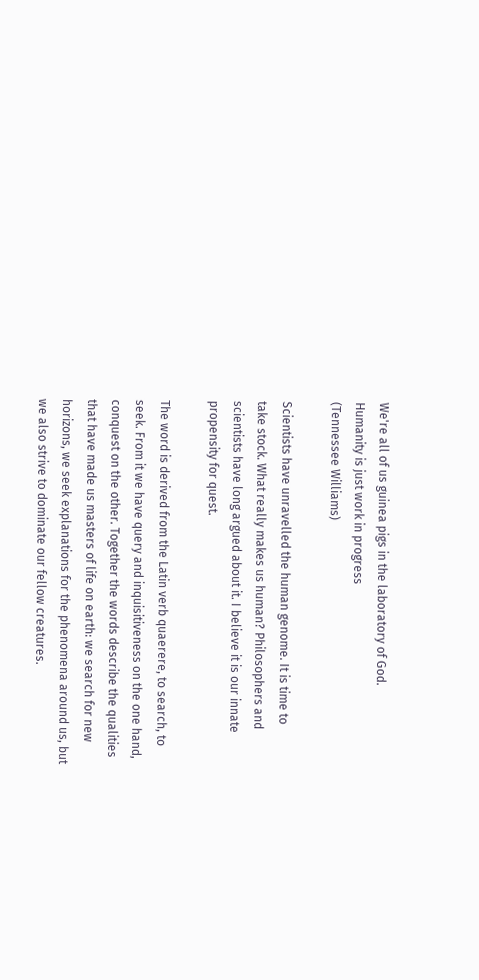We're all of us guinea pigs in the laboratory of God.
Humanity is just work in progress
(Tennessee Williams)

Scientists have unravelled the human genome. It is time to
take stock. What really makes us human? Philosophers and
scientists have long argued about it. I believe it is our innate
propensity for quest.

The word is derived from the Latin verb quaerere, to search, to
seek. From it we have query and inquisitiveness on the one hand,
conquest on the other. Together the words describe the qualities
that have made us masters of life on earth: we search for new
horizons, we seek explanations for the phenomena around us, but
we also strive to dominate our fellow creatures.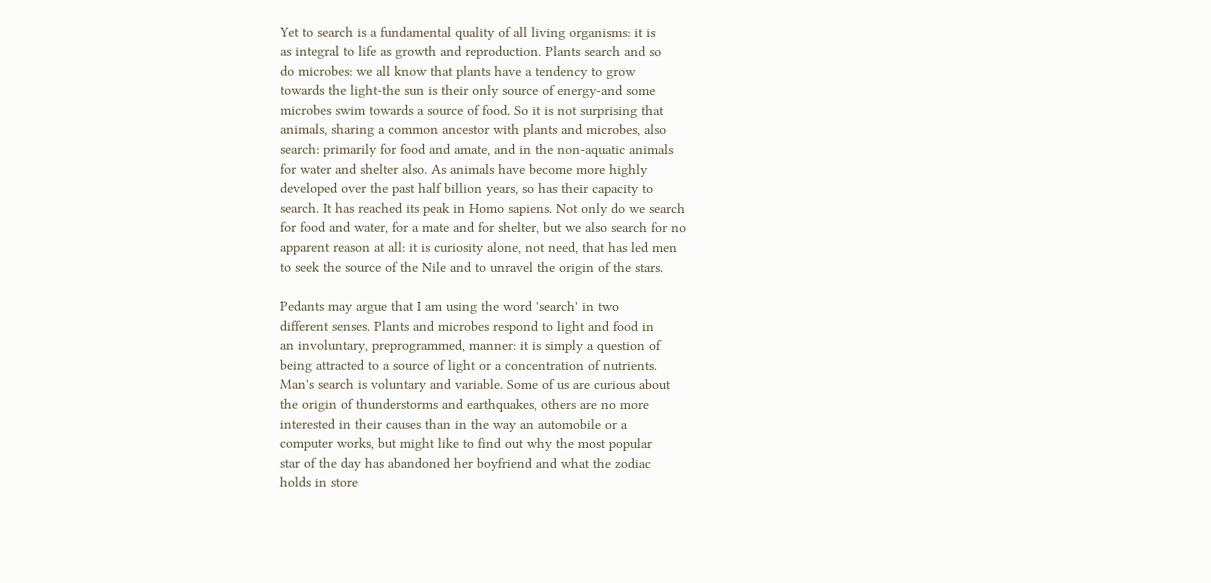Yet to search is a fundamental quality of all living organisms: it is
as integral to life as growth and reproduction. Plants search and so
do microbes: we all know that plants have a tendency to grow
towards the light-the sun is their only source of energy-and some
microbes swim towards a source of food. So it is not surprising that
animals, sharing a common ancestor with plants and microbes, also
search: primarily for food and amate, and in the non-aquatic animals
for water and shelter also. As animals have become more highly
developed over the past half billion years, so has their capacity to
search. It has reached its peak in Homo sapiens. Not only do we search
for food and water, for a mate and for shelter, but we also search for no
apparent reason at all: it is curiosity alone, not need, that has led men
to seek the source of the Nile and to unravel the origin of the stars.

Pedants may argue that I am using the word 'search' in two
different senses. Plants and microbes respond to light and food in
an involuntary, preprogrammed, manner: it is simply a question of
being attracted to a source of light or a concentration of nutrients.
Man's search is voluntary and variable. Some of us are curious about
the origin of thunderstorms and earthquakes, others are no more
interested in their causes than in the way an automobile or a
computer works, but might like to find out why the most popular
star of the day has abandoned her boyfriend and what the zodiac
holds in store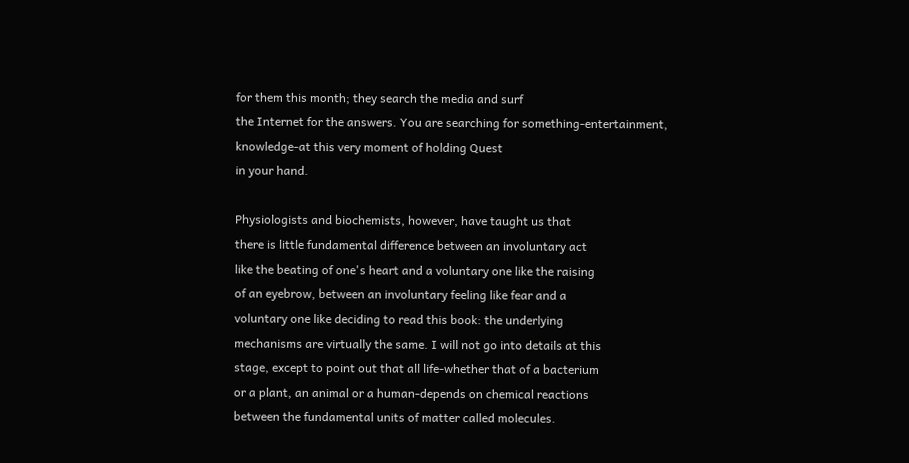for them this month; they search the media and surf
the Internet for the answers. You are searching for something-entertainment,
knowledge-at this very moment of holding Quest
in your hand.

Physiologists and biochemists, however, have taught us that
there is little fundamental difference between an involuntary act
like the beating of one's heart and a voluntary one like the raising
of an eyebrow, between an involuntary feeling like fear and a
voluntary one like deciding to read this book: the underlying
mechanisms are virtually the same. I will not go into details at this
stage, except to point out that all life-whether that of a bacterium
or a plant, an animal or a human-depends on chemical reactions
between the fundamental units of matter called molecules.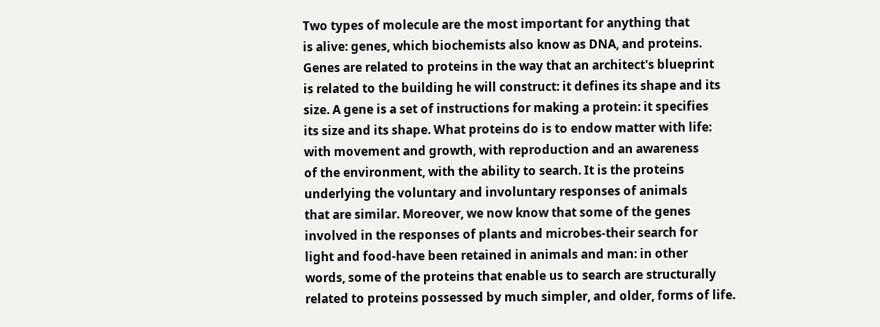Two types of molecule are the most important for anything that
is alive: genes, which biochemists also know as DNA, and proteins.
Genes are related to proteins in the way that an architect's blueprint
is related to the building he will construct: it defines its shape and its
size. A gene is a set of instructions for making a protein: it specifies
its size and its shape. What proteins do is to endow matter with life:
with movement and growth, with reproduction and an awareness
of the environment, with the ability to search. It is the proteins
underlying the voluntary and involuntary responses of animals
that are similar. Moreover, we now know that some of the genes
involved in the responses of plants and microbes-their search for
light and food-have been retained in animals and man: in other
words, some of the proteins that enable us to search are structurally
related to proteins possessed by much simpler, and older, forms of life.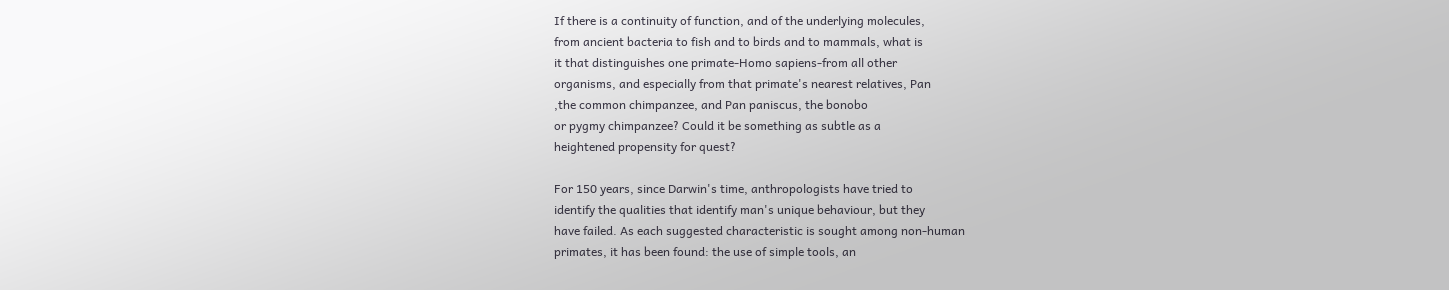If there is a continuity of function, and of the underlying molecules,
from ancient bacteria to fish and to birds and to mammals, what is
it that distinguishes one primate-Homo sapiens-from all other
organisms, and especially from that primate's nearest relatives, Pan
,the common chimpanzee, and Pan paniscus, the bonobo
or pygmy chimpanzee? Could it be something as subtle as a
heightened propensity for quest?

For 150 years, since Darwin's time, anthropologists have tried to
identify the qualities that identify man's unique behaviour, but they
have failed. As each suggested characteristic is sought among non-human
primates, it has been found: the use of simple tools, an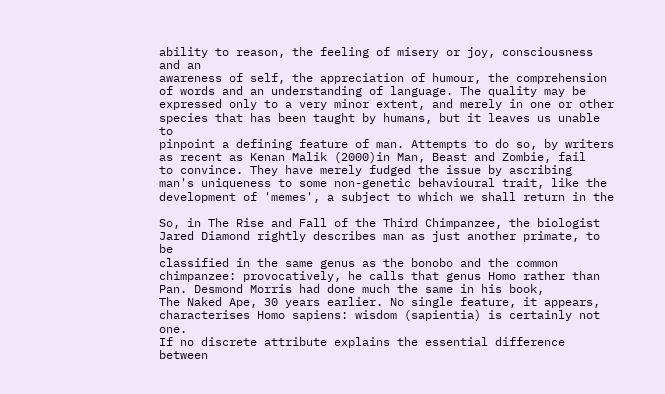ability to reason, the feeling of misery or joy, consciousness and an
awareness of self, the appreciation of humour, the comprehension
of words and an understanding of language. The quality may be
expressed only to a very minor extent, and merely in one or other
species that has been taught by humans, but it leaves us unable to
pinpoint a defining feature of man. Attempts to do so, by writers
as recent as Kenan Malik (2000)in Man, Beast and Zombie, fail
to convince. They have merely fudged the issue by ascribing
man's uniqueness to some non-genetic behavioural trait, like the
development of 'memes', a subject to which we shall return in the

So, in The Rise and Fall of the Third Chimpanzee, the biologist
Jared Diamond rightly describes man as just another primate, to be
classified in the same genus as the bonobo and the common
chimpanzee: provocatively, he calls that genus Homo rather than
Pan. Desmond Morris had done much the same in his book,
The Naked Ape, 30 years earlier. No single feature, it appears,
characterises Homo sapiens: wisdom (sapientia) is certainly not one.
If no discrete attribute explains the essential difference between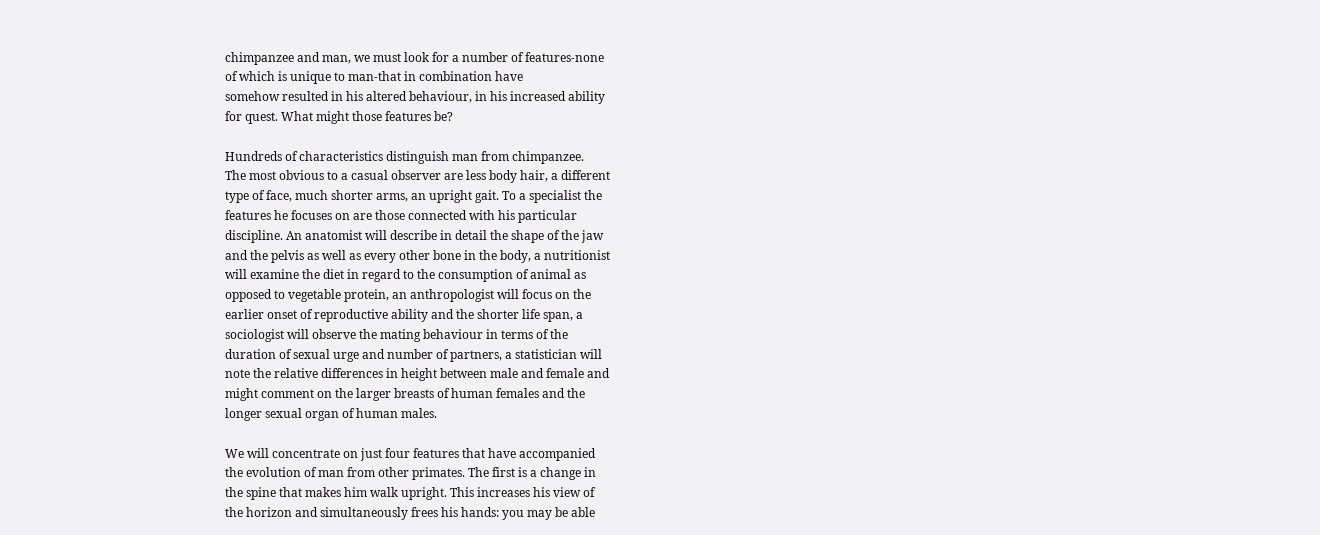chimpanzee and man, we must look for a number of features-none
of which is unique to man-that in combination have
somehow resulted in his altered behaviour, in his increased ability
for quest. What might those features be?

Hundreds of characteristics distinguish man from chimpanzee.
The most obvious to a casual observer are less body hair, a different
type of face, much shorter arms, an upright gait. To a specialist the
features he focuses on are those connected with his particular
discipline. An anatomist will describe in detail the shape of the jaw
and the pelvis as well as every other bone in the body, a nutritionist
will examine the diet in regard to the consumption of animal as
opposed to vegetable protein, an anthropologist will focus on the
earlier onset of reproductive ability and the shorter life span, a
sociologist will observe the mating behaviour in terms of the
duration of sexual urge and number of partners, a statistician will
note the relative differences in height between male and female and
might comment on the larger breasts of human females and the
longer sexual organ of human males.

We will concentrate on just four features that have accompanied
the evolution of man from other primates. The first is a change in
the spine that makes him walk upright. This increases his view of
the horizon and simultaneously frees his hands: you may be able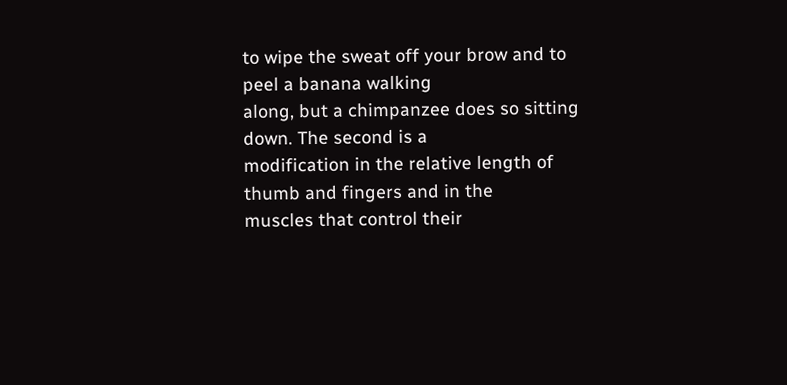to wipe the sweat off your brow and to peel a banana walking
along, but a chimpanzee does so sitting down. The second is a
modification in the relative length of thumb and fingers and in the
muscles that control their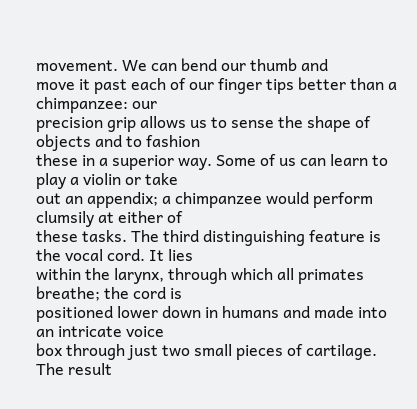movement. We can bend our thumb and
move it past each of our finger tips better than a chimpanzee: our
precision grip allows us to sense the shape of objects and to fashion
these in a superior way. Some of us can learn to play a violin or take
out an appendix; a chimpanzee would perform clumsily at either of
these tasks. The third distinguishing feature is the vocal cord. It lies
within the larynx, through which all primates breathe; the cord is
positioned lower down in humans and made into an intricate voice
box through just two small pieces of cartilage. The result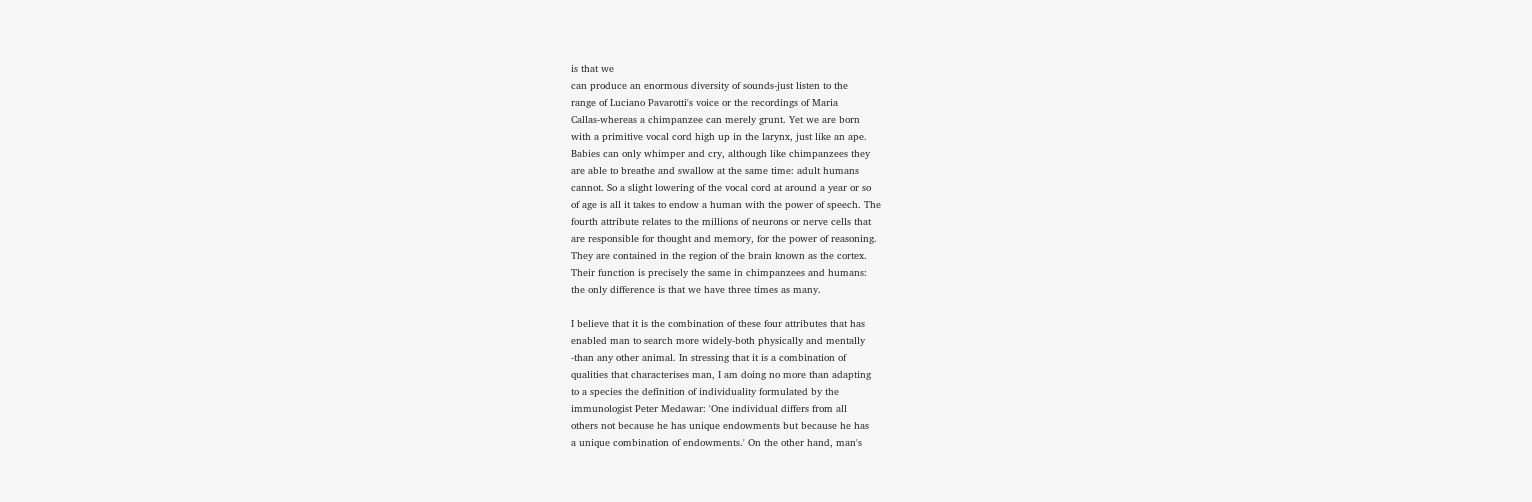is that we
can produce an enormous diversity of sounds-just listen to the
range of Luciano Pavarotti's voice or the recordings of Maria
Callas-whereas a chimpanzee can merely grunt. Yet we are born
with a primitive vocal cord high up in the larynx, just like an ape.
Babies can only whimper and cry, although like chimpanzees they
are able to breathe and swallow at the same time: adult humans
cannot. So a slight lowering of the vocal cord at around a year or so
of age is all it takes to endow a human with the power of speech. The
fourth attribute relates to the millions of neurons or nerve cells that
are responsible for thought and memory, for the power of reasoning.
They are contained in the region of the brain known as the cortex.
Their function is precisely the same in chimpanzees and humans:
the only difference is that we have three times as many.

I believe that it is the combination of these four attributes that has
enabled man to search more widely-both physically and mentally
-than any other animal. In stressing that it is a combination of
qualities that characterises man, I am doing no more than adapting
to a species the definition of individuality formulated by the
immunologist Peter Medawar: 'One individual differs from all
others not because he has unique endowments but because he has
a unique combination of endowments.' On the other hand, man's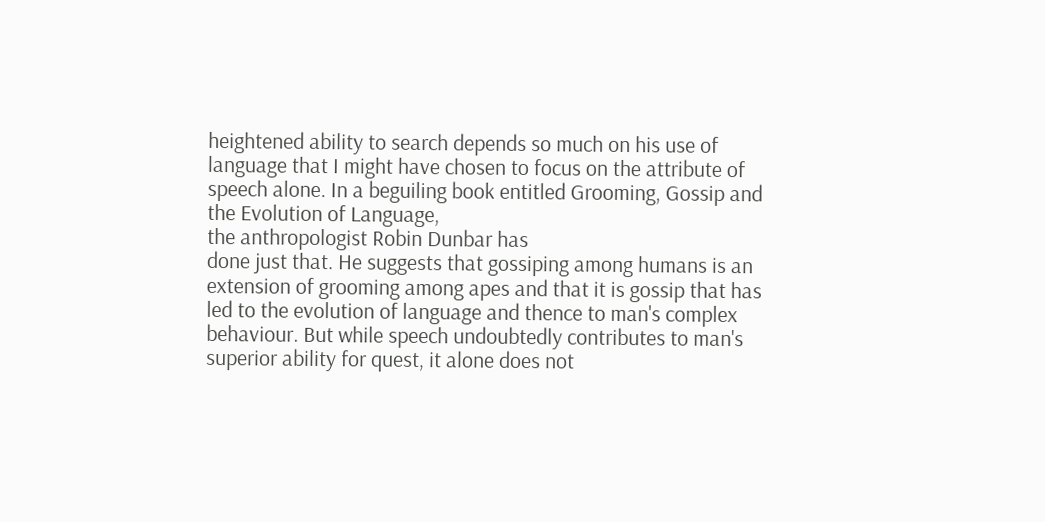heightened ability to search depends so much on his use of
language that I might have chosen to focus on the attribute of
speech alone. In a beguiling book entitled Grooming, Gossip and
the Evolution of Language,
the anthropologist Robin Dunbar has
done just that. He suggests that gossiping among humans is an
extension of grooming among apes and that it is gossip that has
led to the evolution of language and thence to man's complex
behaviour. But while speech undoubtedly contributes to man's
superior ability for quest, it alone does not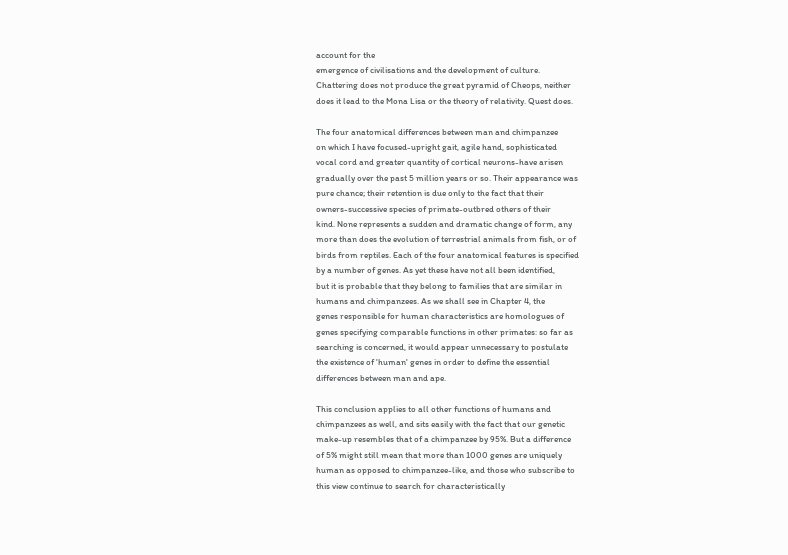account for the
emergence of civilisations and the development of culture.
Chattering does not produce the great pyramid of Cheops, neither
does it lead to the Mona Lisa or the theory of relativity. Quest does.

The four anatomical differences between man and chimpanzee
on which I have focused-upright gait, agile hand, sophisticated
vocal cord and greater quantity of cortical neurons-have arisen
gradually over the past 5 million years or so. Their appearance was
pure chance; their retention is due only to the fact that their
owners-successive species of primate-outbred others of their
kind. None represents a sudden and dramatic change of form, any
more than does the evolution of terrestrial animals from fish, or of
birds from reptiles. Each of the four anatomical features is specified
by a number of genes. As yet these have not all been identified,
but it is probable that they belong to families that are similar in
humans and chimpanzees. As we shall see in Chapter 4, the
genes responsible for human characteristics are homologues of
genes specifying comparable functions in other primates: so far as
searching is concerned, it would appear unnecessary to postulate
the existence of 'human' genes in order to define the essential
differences between man and ape.

This conclusion applies to all other functions of humans and
chimpanzees as well, and sits easily with the fact that our genetic
make-up resembles that of a chimpanzee by 95%. But a difference
of 5% might still mean that more than 1000 genes are uniquely
human as opposed to chimpanzee-like, and those who subscribe to
this view continue to search for characteristically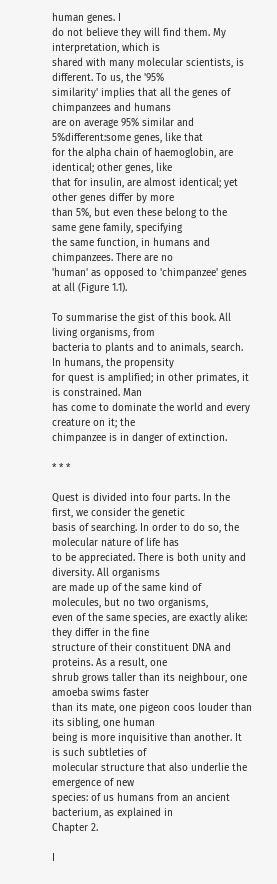human genes. I
do not believe they will find them. My interpretation, which is
shared with many molecular scientists, is different. To us, the '95%
similarity' implies that all the genes of chimpanzees and humans
are on average 95% similar and 5%different:some genes, like that
for the alpha chain of haemoglobin, are identical; other genes, like
that for insulin, are almost identical; yet other genes differ by more
than 5%, but even these belong to the same gene family, specifying
the same function, in humans and chimpanzees. There are no
'human' as opposed to 'chimpanzee' genes at all (Figure 1.1).

To summarise the gist of this book. All living organisms, from
bacteria to plants and to animals, search. In humans, the propensity
for quest is amplified; in other primates, it is constrained. Man
has come to dominate the world and every creature on it; the
chimpanzee is in danger of extinction.

* * *

Quest is divided into four parts. In the first, we consider the genetic
basis of searching. In order to do so, the molecular nature of life has
to be appreciated. There is both unity and diversity. All organisms
are made up of the same kind of molecules, but no two organisms,
even of the same species, are exactly alike: they differ in the fine
structure of their constituent DNA and proteins. As a result, one
shrub grows taller than its neighbour, one amoeba swims faster
than its mate, one pigeon coos louder than its sibling, one human
being is more inquisitive than another. It is such subtleties of
molecular structure that also underlie the emergence of new
species: of us humans from an ancient bacterium, as explained in
Chapter 2.

I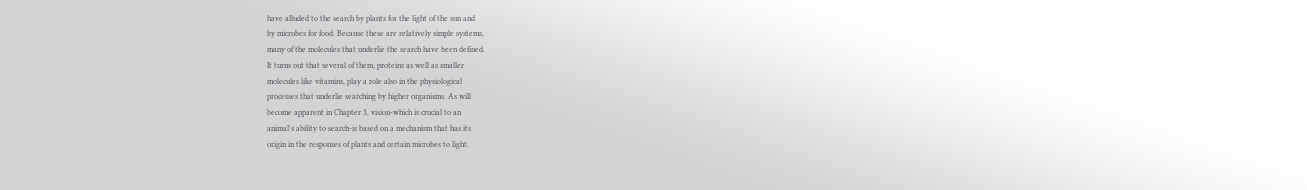have alluded to the search by plants for the light of the sun and
by microbes for food. Because these are relatively simple systems,
many of the molecules that underlie the search have been defined.
It turns out that several of them, proteins as well as smaller
molecules like vitamins, play a role also in the physiological
processes that underlie searching by higher organisms. As will
become apparent in Chapter 3, vision-which is crucial to an
animal's ability to search-is based on a mechanism that has its
origin in the responses of plants and certain microbes to light.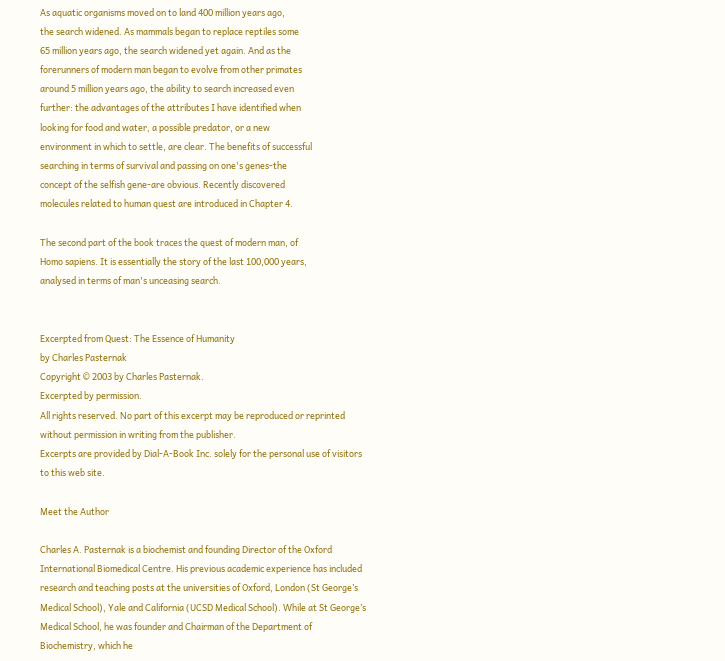As aquatic organisms moved on to land 400 million years ago,
the search widened. As mammals began to replace reptiles some
65 million years ago, the search widened yet again. And as the
forerunners of modern man began to evolve from other primates
around 5 million years ago, the ability to search increased even
further: the advantages of the attributes I have identified when
looking for food and water, a possible predator, or a new
environment in which to settle, are clear. The benefits of successful
searching in terms of survival and passing on one's genes-the
concept of the selfish gene-are obvious. Recently discovered
molecules related to human quest are introduced in Chapter 4.

The second part of the book traces the quest of modern man, of
Homo sapiens. It is essentially the story of the last 100,000 years,
analysed in terms of man's unceasing search.


Excerpted from Quest: The Essence of Humanity
by Charles Pasternak
Copyright © 2003 by Charles Pasternak.
Excerpted by permission.
All rights reserved. No part of this excerpt may be reproduced or reprinted without permission in writing from the publisher.
Excerpts are provided by Dial-A-Book Inc. solely for the personal use of visitors to this web site.

Meet the Author

Charles A. Pasternak is a biochemist and founding Director of the Oxford International Biomedical Centre. His previous academic experience has included research and teaching posts at the universities of Oxford, London (St George’s Medical School), Yale and California (UCSD Medical School). While at St George’s Medical School, he was founder and Chairman of the Department of Biochemistry, which he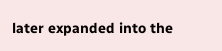later expanded into the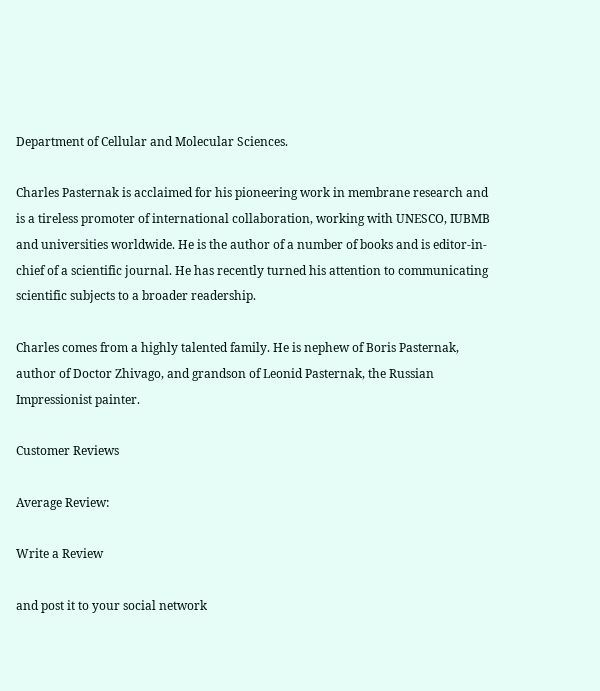Department of Cellular and Molecular Sciences.

Charles Pasternak is acclaimed for his pioneering work in membrane research and is a tireless promoter of international collaboration, working with UNESCO, IUBMB and universities worldwide. He is the author of a number of books and is editor-in-chief of a scientific journal. He has recently turned his attention to communicating scientific subjects to a broader readership.

Charles comes from a highly talented family. He is nephew of Boris Pasternak, author of Doctor Zhivago, and grandson of Leonid Pasternak, the Russian Impressionist painter.

Customer Reviews

Average Review:

Write a Review

and post it to your social network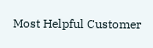Most Helpful Customer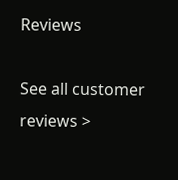Reviews

See all customer reviews >